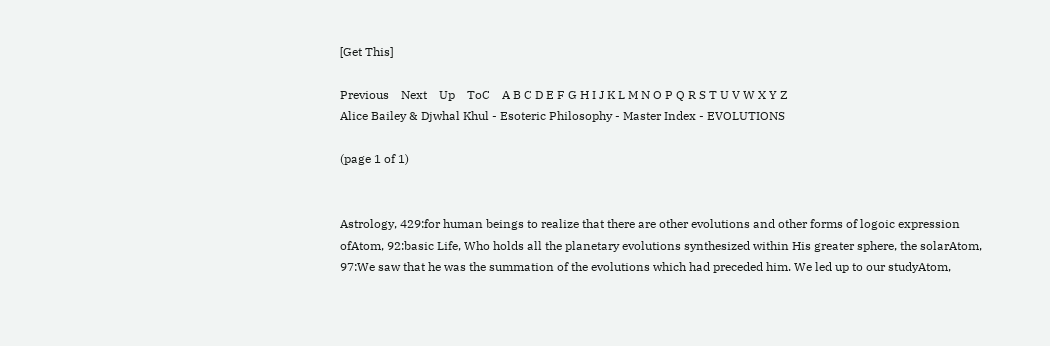[Get This]

Previous    Next    Up    ToC    A B C D E F G H I J K L M N O P Q R S T U V W X Y Z
Alice Bailey & Djwhal Khul - Esoteric Philosophy - Master Index - EVOLUTIONS

(page 1 of 1)


Astrology, 429:for human beings to realize that there are other evolutions and other forms of logoic expression ofAtom, 92:basic Life, Who holds all the planetary evolutions synthesized within His greater sphere, the solarAtom, 97:We saw that he was the summation of the evolutions which had preceded him. We led up to our studyAtom,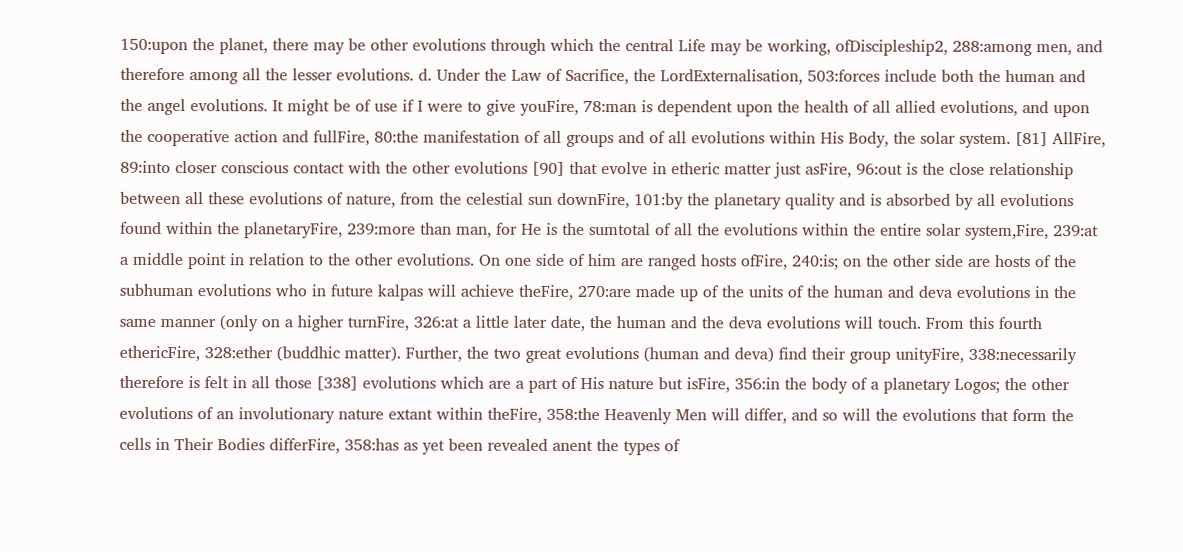150:upon the planet, there may be other evolutions through which the central Life may be working, ofDiscipleship2, 288:among men, and therefore among all the lesser evolutions. d. Under the Law of Sacrifice, the LordExternalisation, 503:forces include both the human and the angel evolutions. It might be of use if I were to give youFire, 78:man is dependent upon the health of all allied evolutions, and upon the cooperative action and fullFire, 80:the manifestation of all groups and of all evolutions within His Body, the solar system. [81] AllFire, 89:into closer conscious contact with the other evolutions [90] that evolve in etheric matter just asFire, 96:out is the close relationship between all these evolutions of nature, from the celestial sun downFire, 101:by the planetary quality and is absorbed by all evolutions found within the planetaryFire, 239:more than man, for He is the sumtotal of all the evolutions within the entire solar system,Fire, 239:at a middle point in relation to the other evolutions. On one side of him are ranged hosts ofFire, 240:is; on the other side are hosts of the subhuman evolutions who in future kalpas will achieve theFire, 270:are made up of the units of the human and deva evolutions in the same manner (only on a higher turnFire, 326:at a little later date, the human and the deva evolutions will touch. From this fourth ethericFire, 328:ether (buddhic matter). Further, the two great evolutions (human and deva) find their group unityFire, 338:necessarily therefore is felt in all those [338] evolutions which are a part of His nature but isFire, 356:in the body of a planetary Logos; the other evolutions of an involutionary nature extant within theFire, 358:the Heavenly Men will differ, and so will the evolutions that form the cells in Their Bodies differFire, 358:has as yet been revealed anent the types of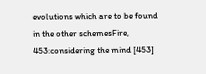evolutions which are to be found in the other schemesFire, 453:considering the mind [453]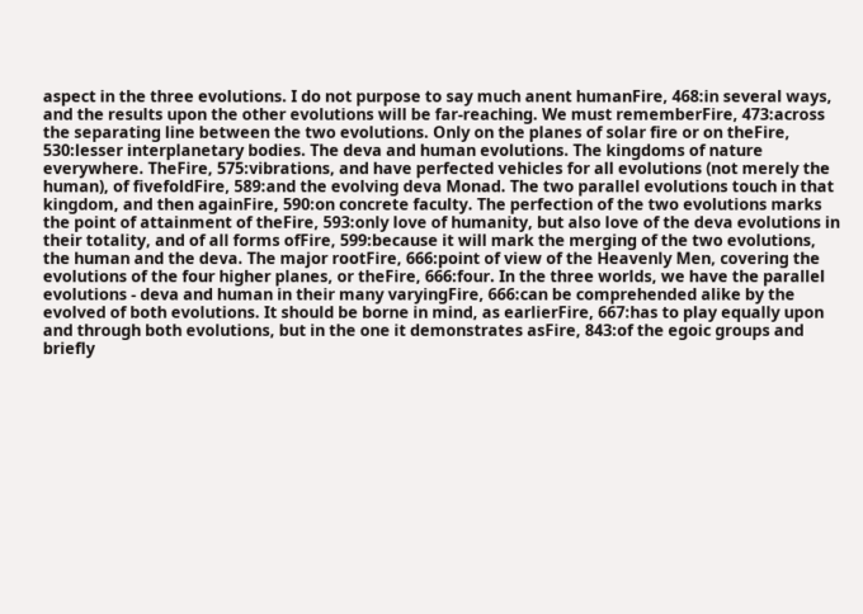aspect in the three evolutions. I do not purpose to say much anent humanFire, 468:in several ways, and the results upon the other evolutions will be far-reaching. We must rememberFire, 473:across the separating line between the two evolutions. Only on the planes of solar fire or on theFire, 530:lesser interplanetary bodies. The deva and human evolutions. The kingdoms of nature everywhere. TheFire, 575:vibrations, and have perfected vehicles for all evolutions (not merely the human), of fivefoldFire, 589:and the evolving deva Monad. The two parallel evolutions touch in that kingdom, and then againFire, 590:on concrete faculty. The perfection of the two evolutions marks the point of attainment of theFire, 593:only love of humanity, but also love of the deva evolutions in their totality, and of all forms ofFire, 599:because it will mark the merging of the two evolutions, the human and the deva. The major rootFire, 666:point of view of the Heavenly Men, covering the evolutions of the four higher planes, or theFire, 666:four. In the three worlds, we have the parallel evolutions - deva and human in their many varyingFire, 666:can be comprehended alike by the evolved of both evolutions. It should be borne in mind, as earlierFire, 667:has to play equally upon and through both evolutions, but in the one it demonstrates asFire, 843:of the egoic groups and briefly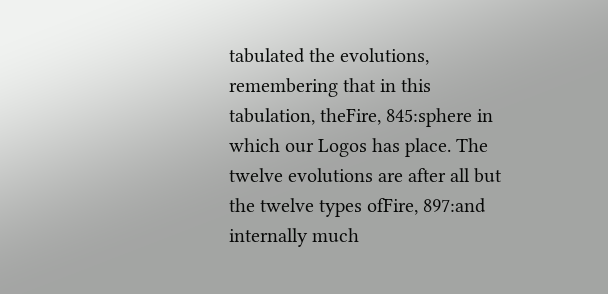tabulated the evolutions, remembering that in this tabulation, theFire, 845:sphere in which our Logos has place. The twelve evolutions are after all but the twelve types ofFire, 897:and internally much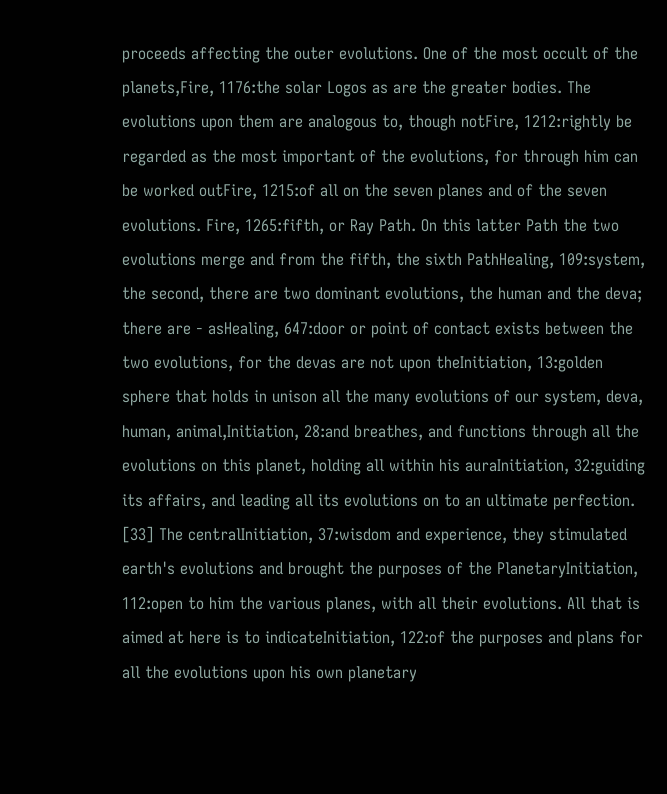proceeds affecting the outer evolutions. One of the most occult of the planets,Fire, 1176:the solar Logos as are the greater bodies. The evolutions upon them are analogous to, though notFire, 1212:rightly be regarded as the most important of the evolutions, for through him can be worked outFire, 1215:of all on the seven planes and of the seven evolutions. Fire, 1265:fifth, or Ray Path. On this latter Path the two evolutions merge and from the fifth, the sixth PathHealing, 109:system, the second, there are two dominant evolutions, the human and the deva; there are - asHealing, 647:door or point of contact exists between the two evolutions, for the devas are not upon theInitiation, 13:golden sphere that holds in unison all the many evolutions of our system, deva, human, animal,Initiation, 28:and breathes, and functions through all the evolutions on this planet, holding all within his auraInitiation, 32:guiding its affairs, and leading all its evolutions on to an ultimate perfection. [33] The centralInitiation, 37:wisdom and experience, they stimulated earth's evolutions and brought the purposes of the PlanetaryInitiation, 112:open to him the various planes, with all their evolutions. All that is aimed at here is to indicateInitiation, 122:of the purposes and plans for all the evolutions upon his own planetary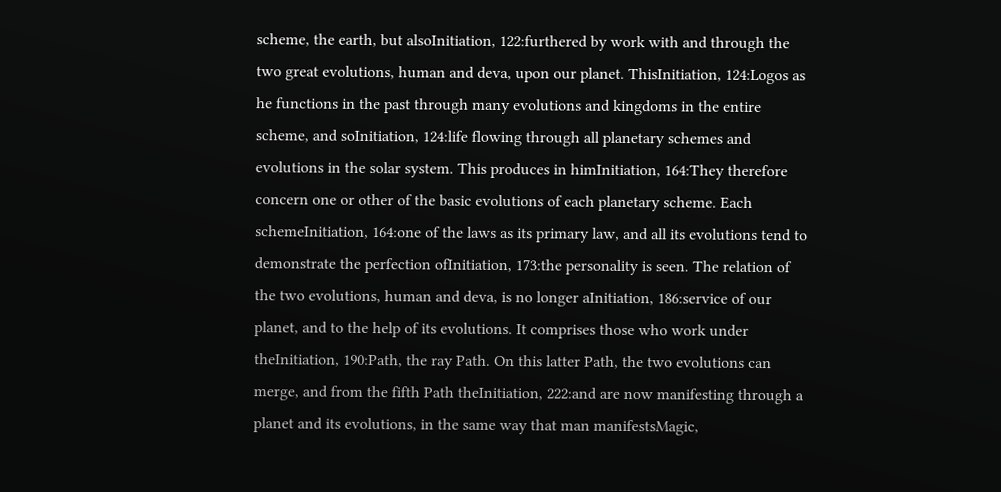scheme, the earth, but alsoInitiation, 122:furthered by work with and through the two great evolutions, human and deva, upon our planet. ThisInitiation, 124:Logos as he functions in the past through many evolutions and kingdoms in the entire scheme, and soInitiation, 124:life flowing through all planetary schemes and evolutions in the solar system. This produces in himInitiation, 164:They therefore concern one or other of the basic evolutions of each planetary scheme. Each schemeInitiation, 164:one of the laws as its primary law, and all its evolutions tend to demonstrate the perfection ofInitiation, 173:the personality is seen. The relation of the two evolutions, human and deva, is no longer aInitiation, 186:service of our planet, and to the help of its evolutions. It comprises those who work under theInitiation, 190:Path, the ray Path. On this latter Path, the two evolutions can merge, and from the fifth Path theInitiation, 222:and are now manifesting through a planet and its evolutions, in the same way that man manifestsMagic,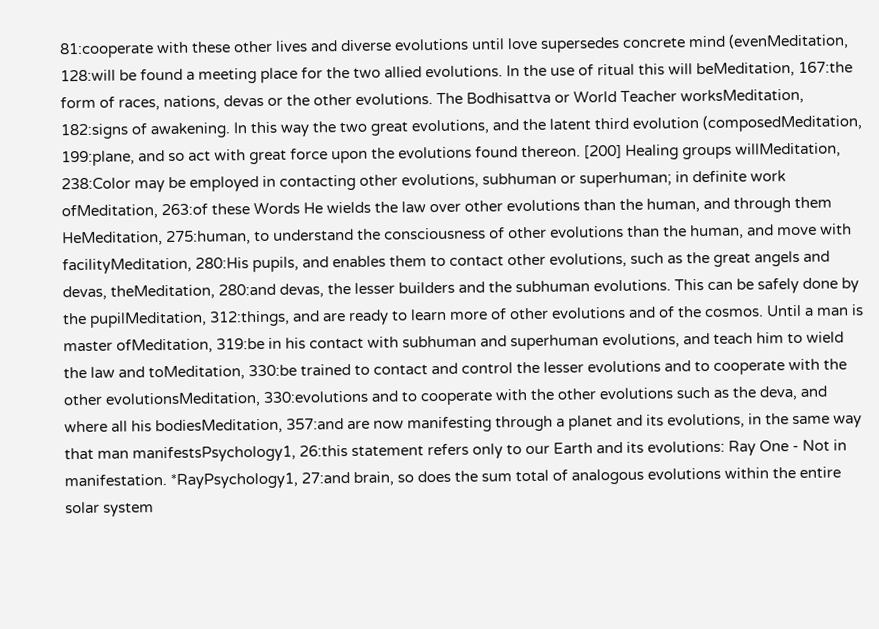81:cooperate with these other lives and diverse evolutions until love supersedes concrete mind (evenMeditation, 128:will be found a meeting place for the two allied evolutions. In the use of ritual this will beMeditation, 167:the form of races, nations, devas or the other evolutions. The Bodhisattva or World Teacher worksMeditation, 182:signs of awakening. In this way the two great evolutions, and the latent third evolution (composedMeditation, 199:plane, and so act with great force upon the evolutions found thereon. [200] Healing groups willMeditation, 238:Color may be employed in contacting other evolutions, subhuman or superhuman; in definite work ofMeditation, 263:of these Words He wields the law over other evolutions than the human, and through them HeMeditation, 275:human, to understand the consciousness of other evolutions than the human, and move with facilityMeditation, 280:His pupils, and enables them to contact other evolutions, such as the great angels and devas, theMeditation, 280:and devas, the lesser builders and the subhuman evolutions. This can be safely done by the pupilMeditation, 312:things, and are ready to learn more of other evolutions and of the cosmos. Until a man is master ofMeditation, 319:be in his contact with subhuman and superhuman evolutions, and teach him to wield the law and toMeditation, 330:be trained to contact and control the lesser evolutions and to cooperate with the other evolutionsMeditation, 330:evolutions and to cooperate with the other evolutions such as the deva, and where all his bodiesMeditation, 357:and are now manifesting through a planet and its evolutions, in the same way that man manifestsPsychology1, 26:this statement refers only to our Earth and its evolutions: Ray One - Not in manifestation. *RayPsychology1, 27:and brain, so does the sum total of analogous evolutions within the entire solar system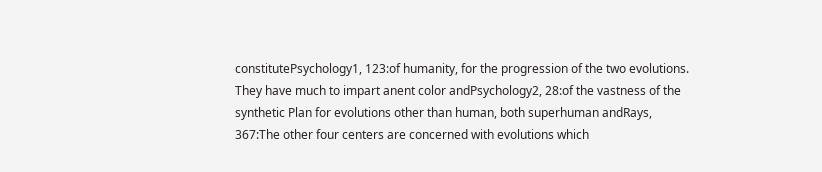constitutePsychology1, 123:of humanity, for the progression of the two evolutions. They have much to impart anent color andPsychology2, 28:of the vastness of the synthetic Plan for evolutions other than human, both superhuman andRays, 367:The other four centers are concerned with evolutions which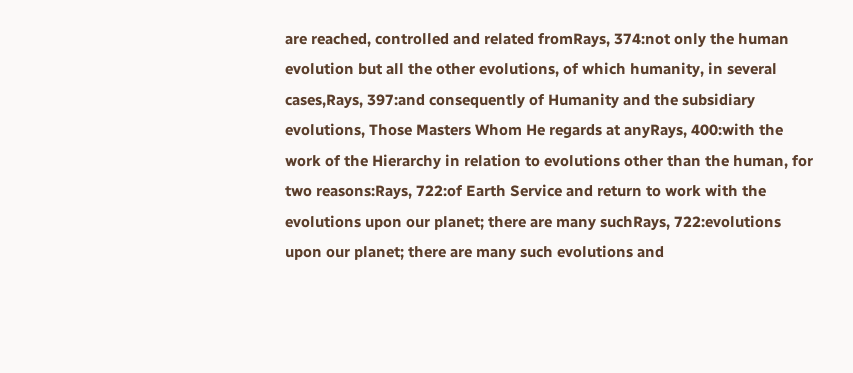are reached, controlled and related fromRays, 374:not only the human evolution but all the other evolutions, of which humanity, in several cases,Rays, 397:and consequently of Humanity and the subsidiary evolutions, Those Masters Whom He regards at anyRays, 400:with the work of the Hierarchy in relation to evolutions other than the human, for two reasons:Rays, 722:of Earth Service and return to work with the evolutions upon our planet; there are many suchRays, 722:evolutions upon our planet; there are many such evolutions and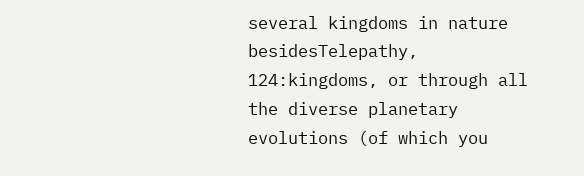several kingdoms in nature besidesTelepathy, 124:kingdoms, or through all the diverse planetary evolutions (of which you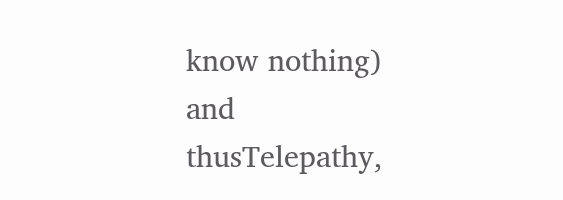know nothing) and thusTelepathy,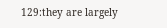129:they are largely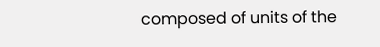composed of units of the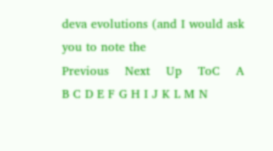deva evolutions (and I would ask you to note the
Previous    Next    Up    ToC    A B C D E F G H I J K L M N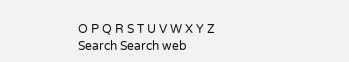O P Q R S T U V W X Y Z
Search Search web